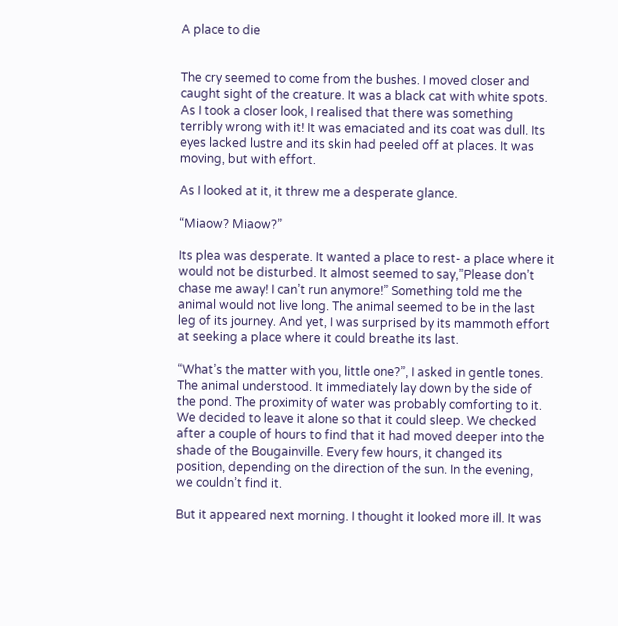A place to die


The cry seemed to come from the bushes. I moved closer and caught sight of the creature. It was a black cat with white spots. As I took a closer look, I realised that there was something terribly wrong with it! It was emaciated and its coat was dull. Its eyes lacked lustre and its skin had peeled off at places. It was moving, but with effort.

As I looked at it, it threw me a desperate glance.

“Miaow? Miaow?”

Its plea was desperate. It wanted a place to rest- a place where it would not be disturbed. It almost seemed to say,”Please don’t chase me away! I can’t run anymore!” Something told me the animal would not live long. The animal seemed to be in the last leg of its journey. And yet, I was surprised by its mammoth effort at seeking a place where it could breathe its last.

“What’s the matter with you, little one?”, I asked in gentle tones. The animal understood. It immediately lay down by the side of the pond. The proximity of water was probably comforting to it. We decided to leave it alone so that it could sleep. We checked after a couple of hours to find that it had moved deeper into the shade of the Bougainville. Every few hours, it changed its position, depending on the direction of the sun. In the evening, we couldn’t find it.

But it appeared next morning. I thought it looked more ill. It was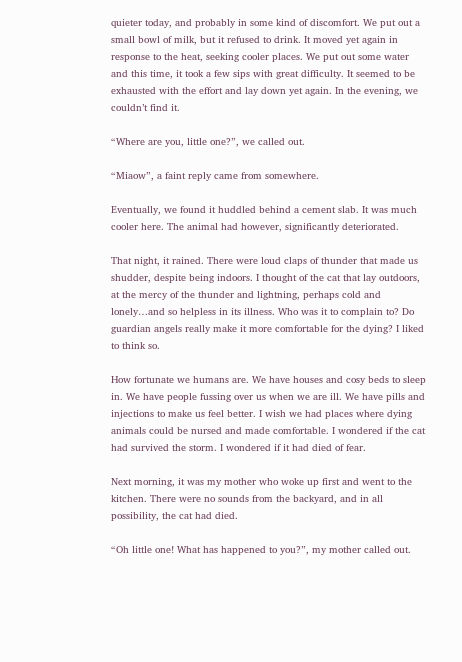quieter today, and probably in some kind of discomfort. We put out a small bowl of milk, but it refused to drink. It moved yet again in response to the heat, seeking cooler places. We put out some water and this time, it took a few sips with great difficulty. It seemed to be exhausted with the effort and lay down yet again. In the evening, we couldn’t find it.

“Where are you, little one?”, we called out.

“Miaow”, a faint reply came from somewhere.

Eventually, we found it huddled behind a cement slab. It was much cooler here. The animal had however, significantly deteriorated.

That night, it rained. There were loud claps of thunder that made us shudder, despite being indoors. I thought of the cat that lay outdoors, at the mercy of the thunder and lightning, perhaps cold and lonely…and so helpless in its illness. Who was it to complain to? Do guardian angels really make it more comfortable for the dying? I liked to think so.

How fortunate we humans are. We have houses and cosy beds to sleep in. We have people fussing over us when we are ill. We have pills and injections to make us feel better. I wish we had places where dying animals could be nursed and made comfortable. I wondered if the cat had survived the storm. I wondered if it had died of fear.

Next morning, it was my mother who woke up first and went to the kitchen. There were no sounds from the backyard, and in all possibility, the cat had died.

“Oh little one! What has happened to you?”, my mother called out.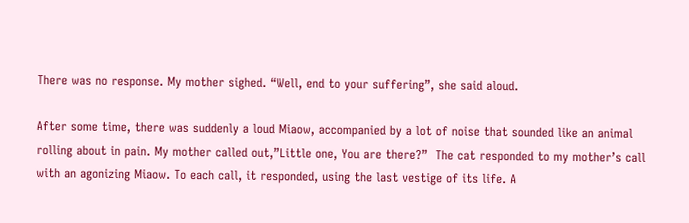There was no response. My mother sighed. “Well, end to your suffering”, she said aloud.

After some time, there was suddenly a loud Miaow, accompanied by a lot of noise that sounded like an animal rolling about in pain. My mother called out,”Little one, You are there?”  The cat responded to my mother’s call with an agonizing Miaow. To each call, it responded, using the last vestige of its life. A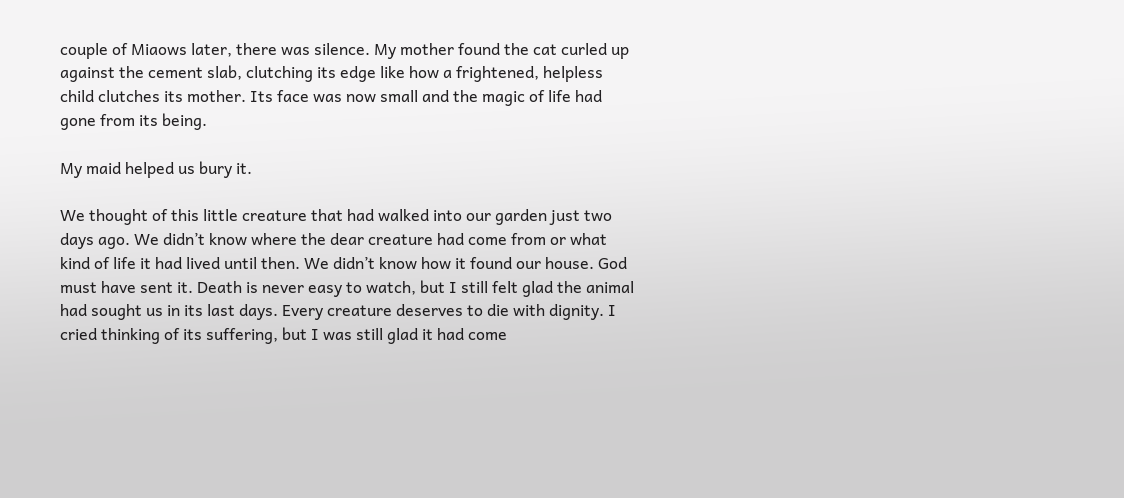couple of Miaows later, there was silence. My mother found the cat curled up against the cement slab, clutching its edge like how a frightened, helpless child clutches its mother. Its face was now small and the magic of life had gone from its being.

My maid helped us bury it.

We thought of this little creature that had walked into our garden just two days ago. We didn’t know where the dear creature had come from or what kind of life it had lived until then. We didn’t know how it found our house. God must have sent it. Death is never easy to watch, but I still felt glad the animal had sought us in its last days. Every creature deserves to die with dignity. I cried thinking of its suffering, but I was still glad it had come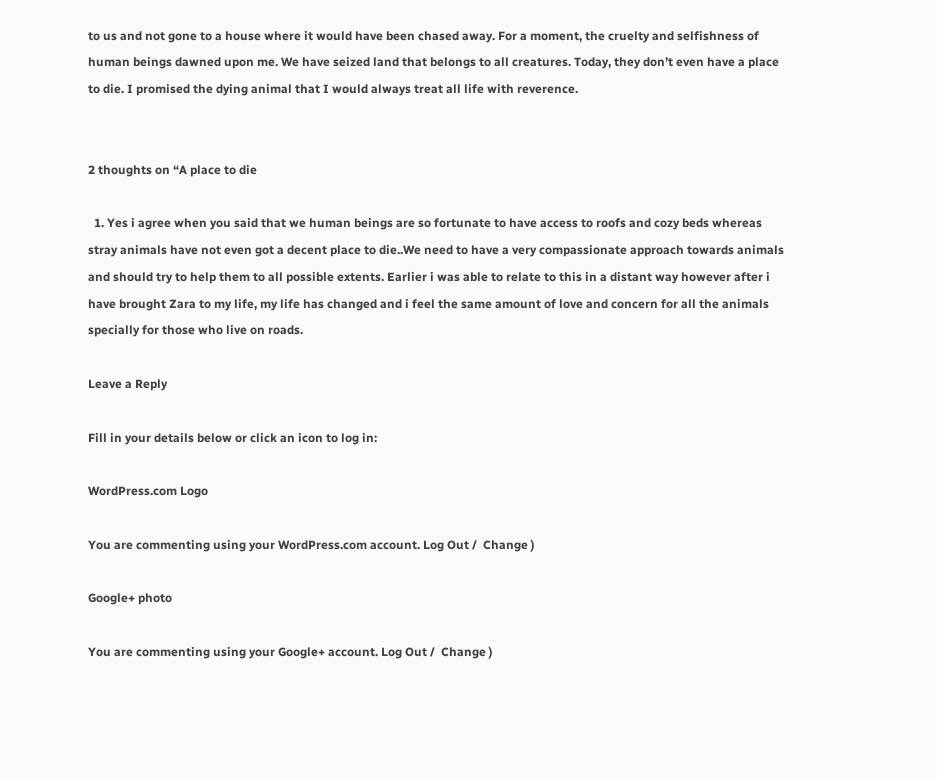to us and not gone to a house where it would have been chased away. For a moment, the cruelty and selfishness of human beings dawned upon me. We have seized land that belongs to all creatures. Today, they don’t even have a place to die. I promised the dying animal that I would always treat all life with reverence.


2 thoughts on “A place to die

  1. Yes i agree when you said that we human beings are so fortunate to have access to roofs and cozy beds whereas stray animals have not even got a decent place to die..We need to have a very compassionate approach towards animals and should try to help them to all possible extents. Earlier i was able to relate to this in a distant way however after i have brought Zara to my life, my life has changed and i feel the same amount of love and concern for all the animals specially for those who live on roads.

Leave a Reply

Fill in your details below or click an icon to log in:

WordPress.com Logo

You are commenting using your WordPress.com account. Log Out /  Change )

Google+ photo

You are commenting using your Google+ account. Log Out /  Change )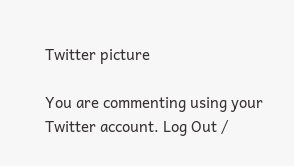Twitter picture

You are commenting using your Twitter account. Log Out /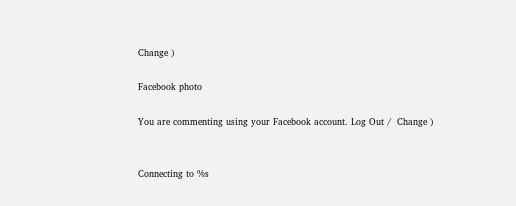Change )

Facebook photo

You are commenting using your Facebook account. Log Out /  Change )


Connecting to %s